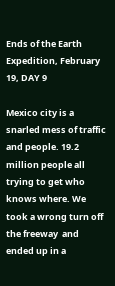Ends of the Earth Expedition, February 19, DAY 9

Mexico city is a snarled mess of traffic and people. 19.2 million people all trying to get who knows where. We took a wrong turn off the freeway  and ended up in a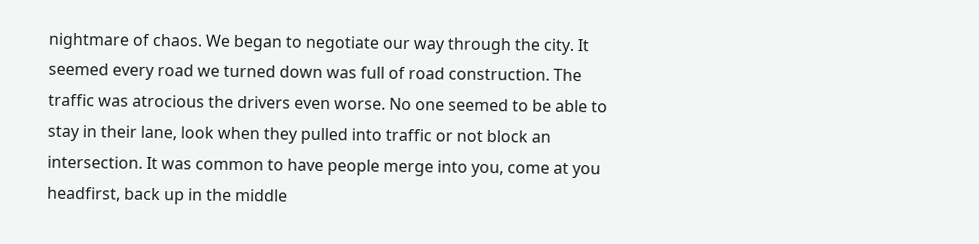nightmare of chaos. We began to negotiate our way through the city. It seemed every road we turned down was full of road construction. The traffic was atrocious the drivers even worse. No one seemed to be able to stay in their lane, look when they pulled into traffic or not block an intersection. It was common to have people merge into you, come at you headfirst, back up in the middle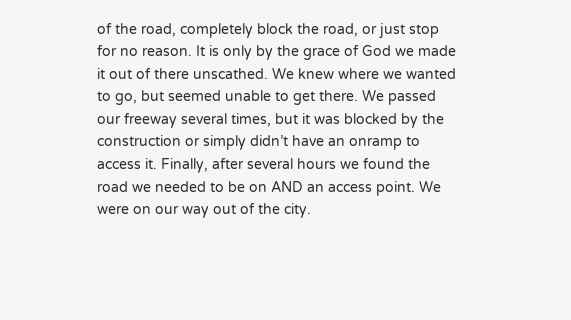of the road, completely block the road, or just stop for no reason. It is only by the grace of God we made it out of there unscathed. We knew where we wanted to go, but seemed unable to get there. We passed our freeway several times, but it was blocked by the construction or simply didn’t have an onramp to access it. Finally, after several hours we found the road we needed to be on AND an access point. We were on our way out of the city.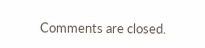Comments are closed.